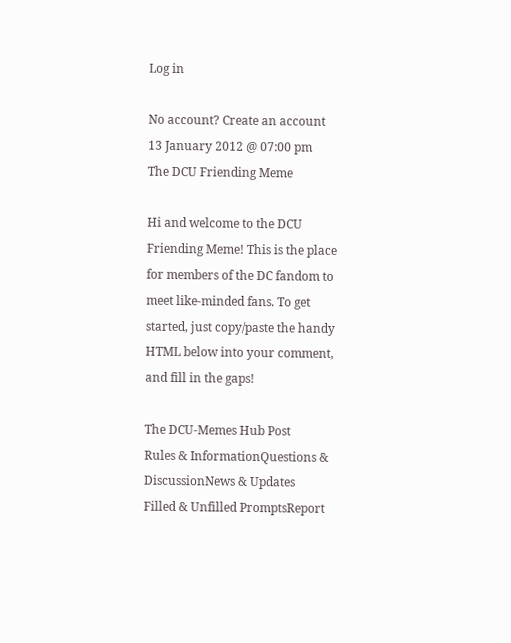Log in

No account? Create an account
13 January 2012 @ 07:00 pm
The DCU Friending Meme

Hi and welcome to the DCU Friending Meme! This is the place for members of the DC fandom to meet like-minded fans. To get started, just copy/paste the handy HTML below into your comment, and fill in the gaps!

The DCU-Memes Hub Post
Rules & InformationQuestions & DiscussionNews & Updates
Filled & Unfilled PromptsReport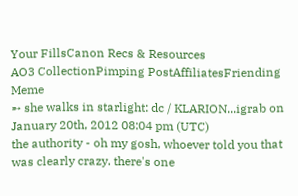Your FillsCanon Recs & Resources
AO3 CollectionPimping PostAffiliatesFriending Meme
➵ she walks in starlight: dc / KLARION...igrab on January 20th, 2012 08:04 pm (UTC)
the authority - oh my gosh, whoever told you that was clearly crazy. there's one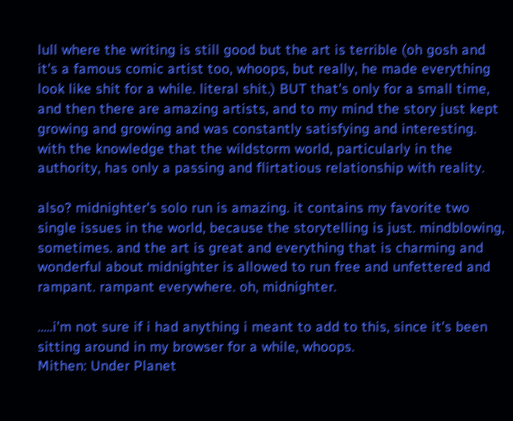lull where the writing is still good but the art is terrible (oh gosh and it's a famous comic artist too, whoops, but really, he made everything look like shit for a while. literal shit.) BUT that's only for a small time, and then there are amazing artists, and to my mind the story just kept growing and growing and was constantly satisfying and interesting. with the knowledge that the wildstorm world, particularly in the authority, has only a passing and flirtatious relationship with reality.

also? midnighter's solo run is amazing. it contains my favorite two single issues in the world, because the storytelling is just. mindblowing, sometimes. and the art is great and everything that is charming and wonderful about midnighter is allowed to run free and unfettered and rampant. rampant everywhere. oh, midnighter.

.....i'm not sure if i had anything i meant to add to this, since it's been sitting around in my browser for a while, whoops.
Mithen: Under Planet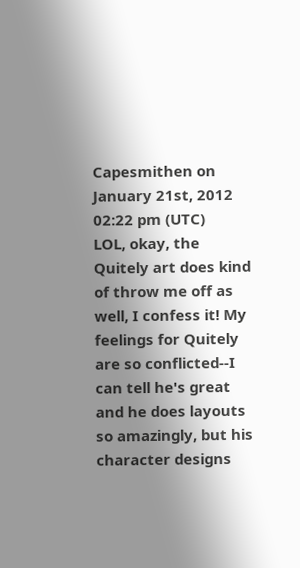Capesmithen on January 21st, 2012 02:22 pm (UTC)
LOL, okay, the Quitely art does kind of throw me off as well, I confess it! My feelings for Quitely are so conflicted--I can tell he's great and he does layouts so amazingly, but his character designs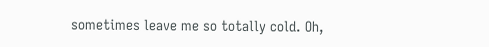sometimes leave me so totally cold. Oh,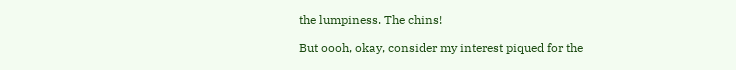the lumpiness. The chins!

But oooh, okay, consider my interest piqued for the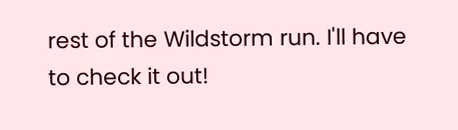rest of the Wildstorm run. I'll have to check it out!